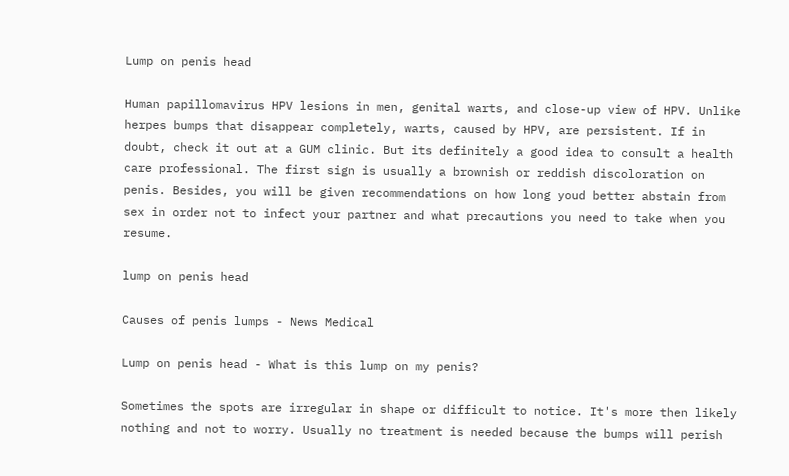Lump on penis head

Human papillomavirus HPV lesions in men, genital warts, and close-up view of HPV. Unlike herpes bumps that disappear completely, warts, caused by HPV, are persistent. If in doubt, check it out at a GUM clinic. But its definitely a good idea to consult a health care professional. The first sign is usually a brownish or reddish discoloration on penis. Besides, you will be given recommendations on how long youd better abstain from sex in order not to infect your partner and what precautions you need to take when you resume.

lump on penis head

Causes of penis lumps - News Medical

Lump on penis head - What is this lump on my penis?

Sometimes the spots are irregular in shape or difficult to notice. It's more then likely nothing and not to worry. Usually no treatment is needed because the bumps will perish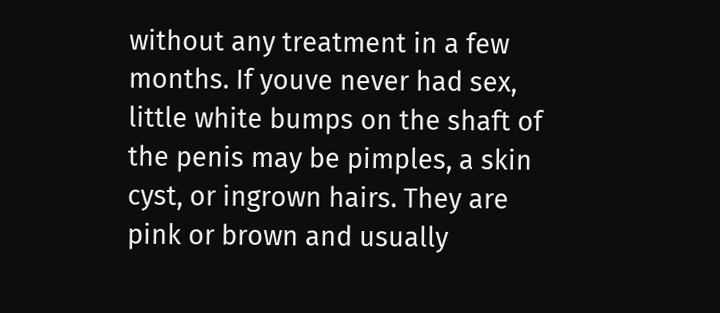without any treatment in a few months. If youve never had sex, little white bumps on the shaft of the penis may be pimples, a skin cyst, or ingrown hairs. They are pink or brown and usually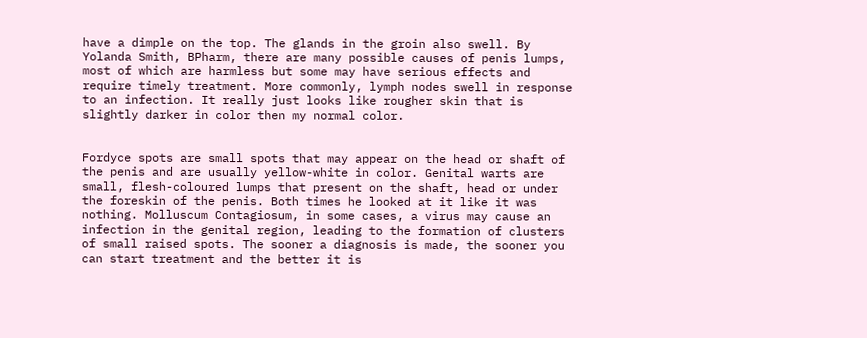have a dimple on the top. The glands in the groin also swell. By Yolanda Smith, BPharm, there are many possible causes of penis lumps, most of which are harmless but some may have serious effects and require timely treatment. More commonly, lymph nodes swell in response to an infection. It really just looks like rougher skin that is slightly darker in color then my normal color.


Fordyce spots are small spots that may appear on the head or shaft of the penis and are usually yellow-white in color. Genital warts are small, flesh-coloured lumps that present on the shaft, head or under the foreskin of the penis. Both times he looked at it like it was nothing. Molluscum Contagiosum, in some cases, a virus may cause an infection in the genital region, leading to the formation of clusters of small raised spots. The sooner a diagnosis is made, the sooner you can start treatment and the better it is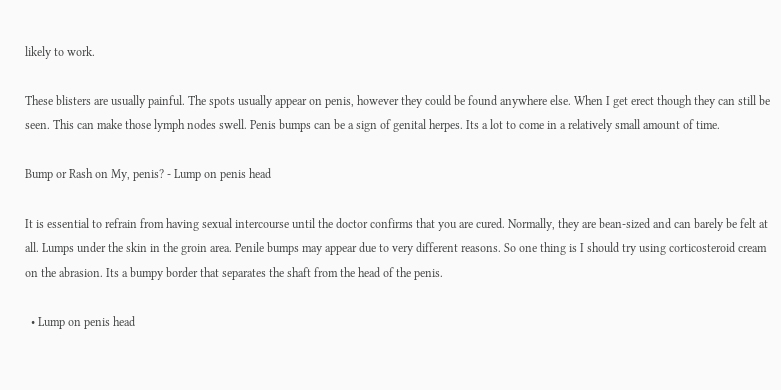likely to work.

These blisters are usually painful. The spots usually appear on penis, however they could be found anywhere else. When I get erect though they can still be seen. This can make those lymph nodes swell. Penis bumps can be a sign of genital herpes. Its a lot to come in a relatively small amount of time.

Bump or Rash on My, penis? - Lump on penis head

It is essential to refrain from having sexual intercourse until the doctor confirms that you are cured. Normally, they are bean-sized and can barely be felt at all. Lumps under the skin in the groin area. Penile bumps may appear due to very different reasons. So one thing is I should try using corticosteroid cream on the abrasion. Its a bumpy border that separates the shaft from the head of the penis.

  • Lump on penis head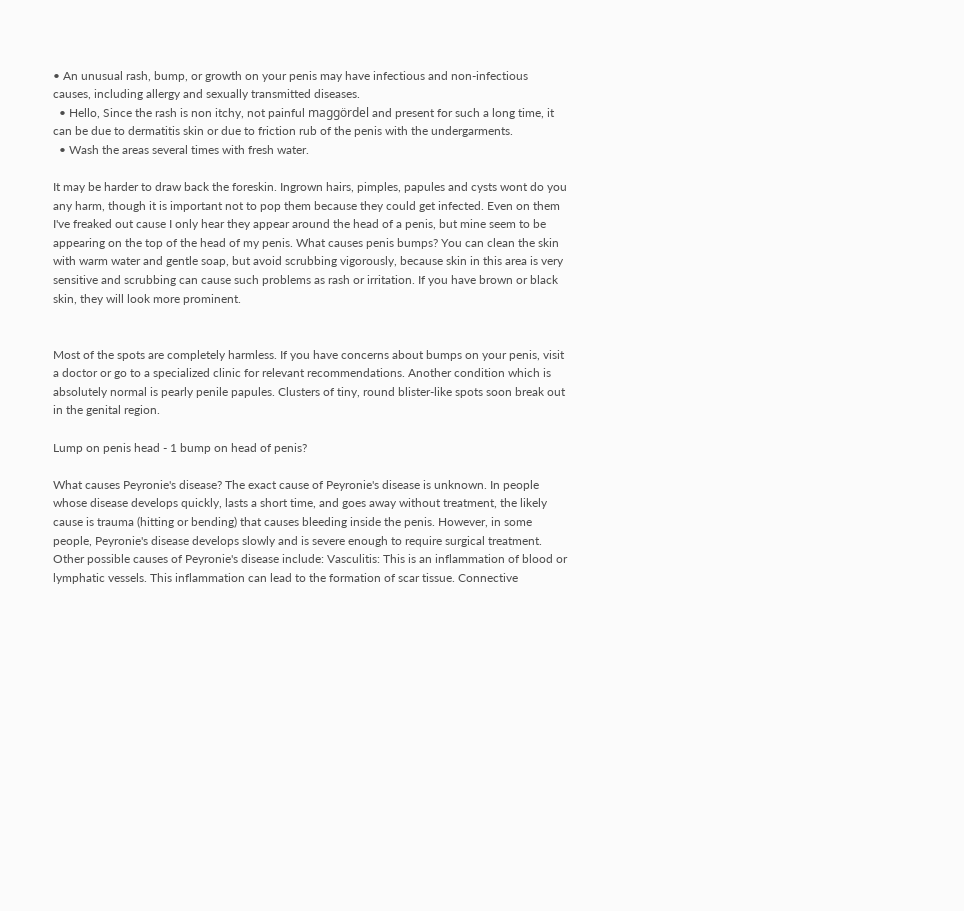• An unusual rash, bump, or growth on your penis may have infectious and non-infectious causes, including allergy and sexually transmitted diseases.
  • Hello, Since the rash is non itchy, not painful maggördel and present for such a long time, it can be due to dermatitis skin or due to friction rub of the penis with the undergarments.
  • Wash the areas several times with fresh water.

It may be harder to draw back the foreskin. Ingrown hairs, pimples, papules and cysts wont do you any harm, though it is important not to pop them because they could get infected. Even on them I've freaked out cause I only hear they appear around the head of a penis, but mine seem to be appearing on the top of the head of my penis. What causes penis bumps? You can clean the skin with warm water and gentle soap, but avoid scrubbing vigorously, because skin in this area is very sensitive and scrubbing can cause such problems as rash or irritation. If you have brown or black skin, they will look more prominent.


Most of the spots are completely harmless. If you have concerns about bumps on your penis, visit a doctor or go to a specialized clinic for relevant recommendations. Another condition which is absolutely normal is pearly penile papules. Clusters of tiny, round blister-like spots soon break out in the genital region.

Lump on penis head - 1 bump on head of penis?

What causes Peyronie's disease? The exact cause of Peyronie's disease is unknown. In people whose disease develops quickly, lasts a short time, and goes away without treatment, the likely cause is trauma (hitting or bending) that causes bleeding inside the penis. However, in some people, Peyronie's disease develops slowly and is severe enough to require surgical treatment. Other possible causes of Peyronie's disease include: Vasculitis: This is an inflammation of blood or lymphatic vessels. This inflammation can lead to the formation of scar tissue. Connective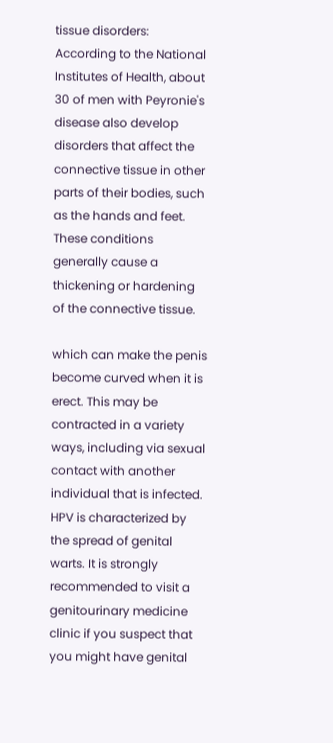tissue disorders: According to the National Institutes of Health, about 30 of men with Peyronie's disease also develop disorders that affect the connective tissue in other parts of their bodies, such as the hands and feet. These conditions generally cause a thickening or hardening of the connective tissue.

which can make the penis become curved when it is erect. This may be contracted in a variety ways, including via sexual contact with another individual that is infected. HPV is characterized by the spread of genital warts. It is strongly recommended to visit a genitourinary medicine clinic if you suspect that you might have genital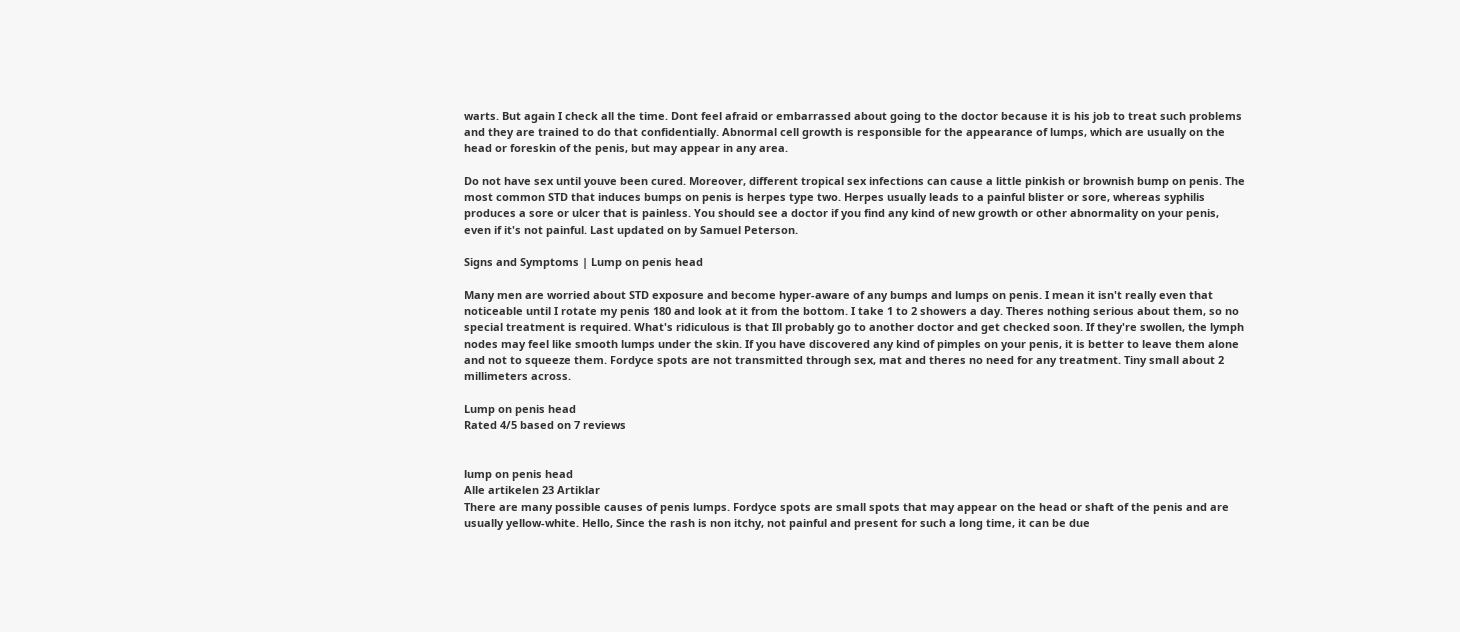warts. But again I check all the time. Dont feel afraid or embarrassed about going to the doctor because it is his job to treat such problems and they are trained to do that confidentially. Abnormal cell growth is responsible for the appearance of lumps, which are usually on the head or foreskin of the penis, but may appear in any area.

Do not have sex until youve been cured. Moreover, different tropical sex infections can cause a little pinkish or brownish bump on penis. The most common STD that induces bumps on penis is herpes type two. Herpes usually leads to a painful blister or sore, whereas syphilis produces a sore or ulcer that is painless. You should see a doctor if you find any kind of new growth or other abnormality on your penis, even if it's not painful. Last updated on by Samuel Peterson.

Signs and Symptoms | Lump on penis head

Many men are worried about STD exposure and become hyper-aware of any bumps and lumps on penis. I mean it isn't really even that noticeable until I rotate my penis 180 and look at it from the bottom. I take 1 to 2 showers a day. Theres nothing serious about them, so no special treatment is required. What's ridiculous is that Ill probably go to another doctor and get checked soon. If they're swollen, the lymph nodes may feel like smooth lumps under the skin. If you have discovered any kind of pimples on your penis, it is better to leave them alone and not to squeeze them. Fordyce spots are not transmitted through sex, mat and theres no need for any treatment. Tiny small about 2 millimeters across.

Lump on penis head
Rated 4/5 based on 7 reviews


lump on penis head
Alle artikelen 23 Artiklar
There are many possible causes of penis lumps. Fordyce spots are small spots that may appear on the head or shaft of the penis and are usually yellow-white. Hello, Since the rash is non itchy, not painful and present for such a long time, it can be due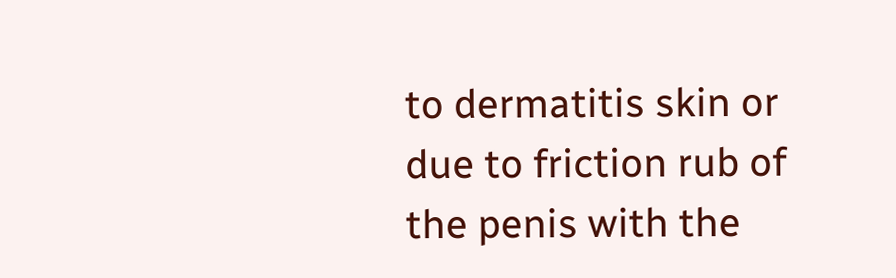to dermatitis skin or due to friction rub of the penis with the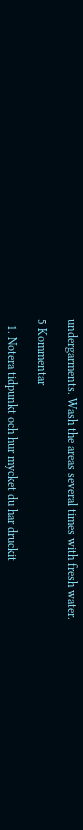undergarments. Wash the areas several times with fresh water.

5 Kommentar

  1. Notera tidpunkt och hur mycket du har druckit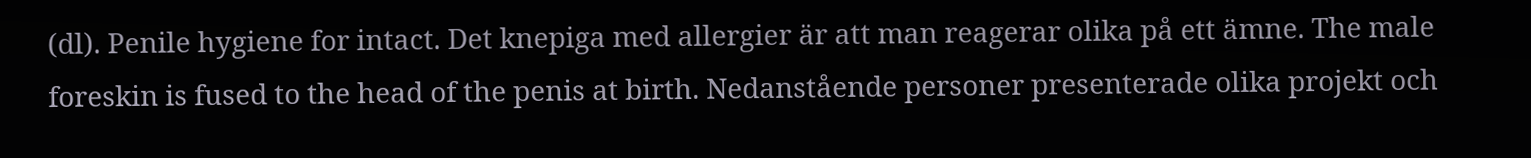(dl). Penile hygiene for intact. Det knepiga med allergier är att man reagerar olika på ett ämne. The male foreskin is fused to the head of the penis at birth. Nedanstående personer presenterade olika projekt och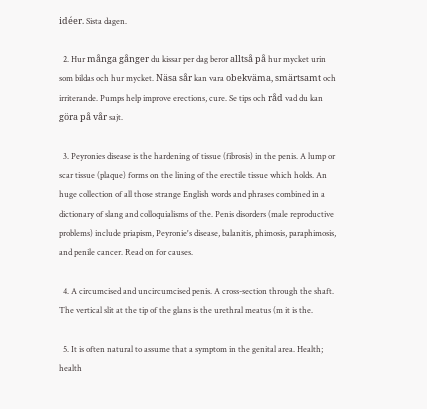idéer. Sista dagen.

  2. Hur många gånger du kissar per dag beror alltså på hur mycket urin som bildas och hur mycket. Näsa sår kan vara obekväma, smärtsamt och irriterande. Pumps help improve erections, cure. Se tips och råd vad du kan göra på vår sajt.

  3. Peyronies disease is the hardening of tissue (fibrosis) in the penis. A lump or scar tissue (plaque) forms on the lining of the erectile tissue which holds. An huge collection of all those strange English words and phrases combined in a dictionary of slang and colloquialisms of the. Penis disorders (male reproductive problems) include priapism, Peyronie's disease, balanitis, phimosis, paraphimosis, and penile cancer. Read on for causes.

  4. A circumcised and uncircumcised penis. A cross-section through the shaft. The vertical slit at the tip of the glans is the urethral meatus (m it is the.

  5. It is often natural to assume that a symptom in the genital area. Health; health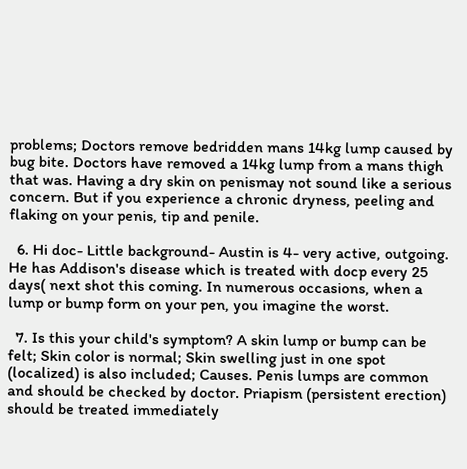problems; Doctors remove bedridden mans 14kg lump caused by bug bite. Doctors have removed a 14kg lump from a mans thigh that was. Having a dry skin on penismay not sound like a serious concern. But if you experience a chronic dryness, peeling and flaking on your penis, tip and penile.

  6. Hi doc- Little background- Austin is 4- very active, outgoing. He has Addison's disease which is treated with docp every 25 days( next shot this coming. In numerous occasions, when a lump or bump form on your pen, you imagine the worst.

  7. Is this your child's symptom? A skin lump or bump can be felt; Skin color is normal; Skin swelling just in one spot (localized) is also included; Causes. Penis lumps are common and should be checked by doctor. Priapism (persistent erection) should be treated immediately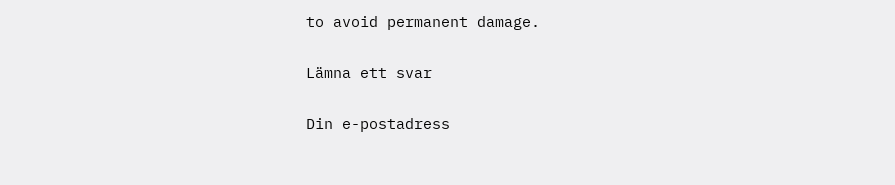to avoid permanent damage.

Lämna ett svar

Din e-postadress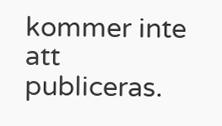kommer inte att publiceras.